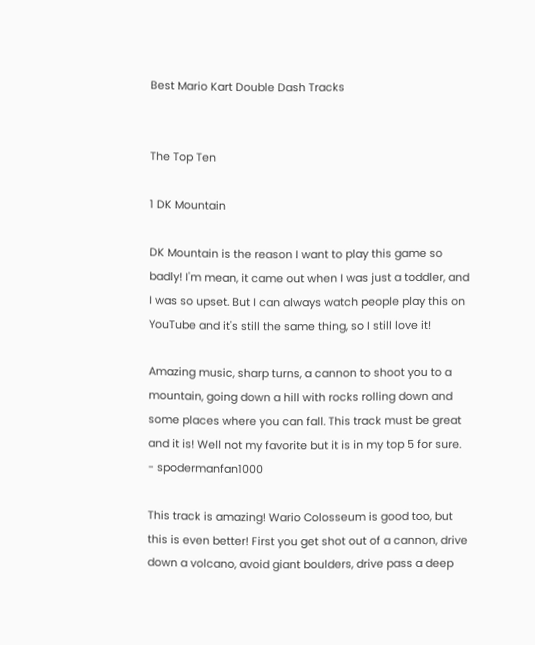Best Mario Kart Double Dash Tracks


The Top Ten

1 DK Mountain

DK Mountain is the reason I want to play this game so badly! I'm mean, it came out when I was just a toddler, and I was so upset. But I can always watch people play this on YouTube and it's still the same thing, so I still love it!

Amazing music, sharp turns, a cannon to shoot you to a mountain, going down a hill with rocks rolling down and some places where you can fall. This track must be great and it is! Well not my favorite but it is in my top 5 for sure. - spodermanfan1000

This track is amazing! Wario Colosseum is good too, but this is even better! First you get shot out of a cannon, drive down a volcano, avoid giant boulders, drive pass a deep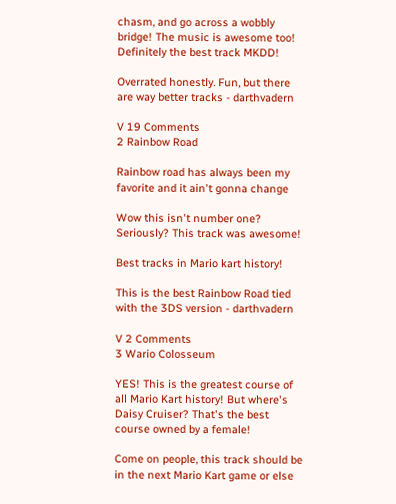chasm, and go across a wobbly bridge! The music is awesome too! Definitely the best track MKDD!

Overrated honestly. Fun, but there are way better tracks - darthvadern

V 19 Comments
2 Rainbow Road

Rainbow road has always been my favorite and it ain't gonna change

Wow this isn't number one? Seriously? This track was awesome!

Best tracks in Mario kart history!

This is the best Rainbow Road tied with the 3DS version - darthvadern

V 2 Comments
3 Wario Colosseum

YES! This is the greatest course of all Mario Kart history! But where's Daisy Cruiser? That's the best course owned by a female!

Come on people, this track should be in the next Mario Kart game or else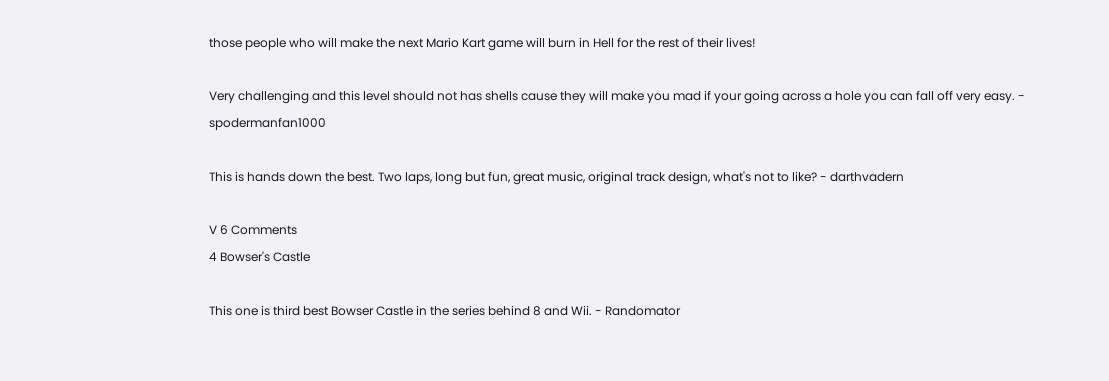those people who will make the next Mario Kart game will burn in Hell for the rest of their lives!

Very challenging and this level should not has shells cause they will make you mad if your going across a hole you can fall off very easy. - spodermanfan1000

This is hands down the best. Two laps, long but fun, great music, original track design, what's not to like? - darthvadern

V 6 Comments
4 Bowser's Castle

This one is third best Bowser Castle in the series behind 8 and Wii. - Randomator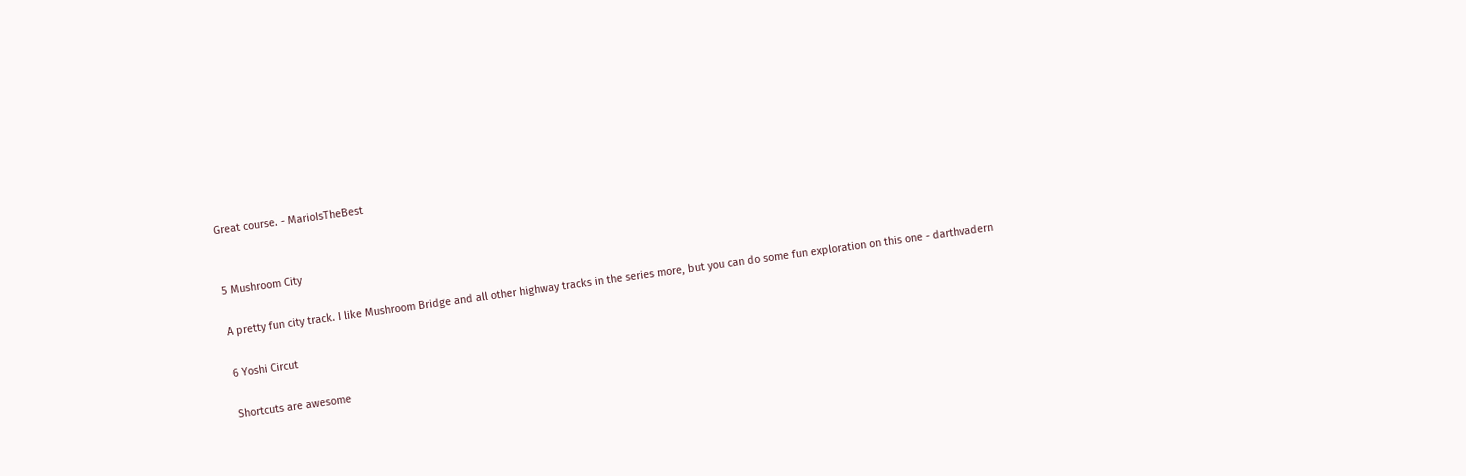Great course. - MarioIsTheBest


5 Mushroom City

A pretty fun city track. I like Mushroom Bridge and all other highway tracks in the series more, but you can do some fun exploration on this one - darthvadern

6 Yoshi Circut

Shortcuts are awesome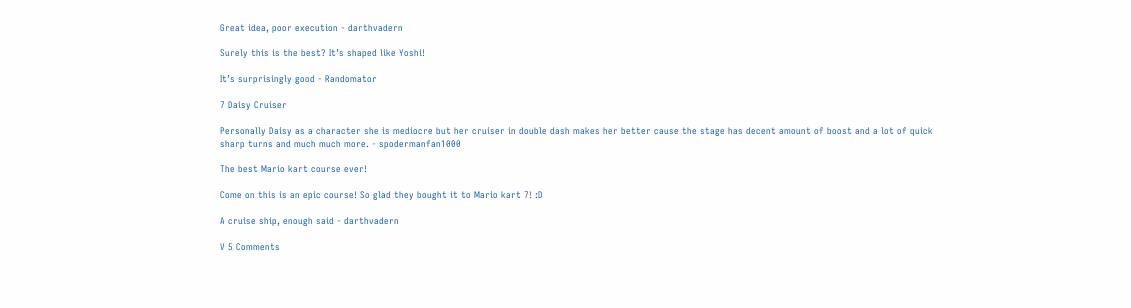Great idea, poor execution - darthvadern

Surely this is the best? It’s shaped like Yoshi!

It’s surprisingly good - Randomator

7 Daisy Cruiser

Personally Daisy as a character she is mediocre but her cruiser in double dash makes her better cause the stage has decent amount of boost and a lot of quick sharp turns and much much more. - spodermanfan1000

The best Mario kart course ever!

Come on this is an epic course! So glad they bought it to Mario kart 7! :D

A cruise ship, enough said - darthvadern

V 5 Comments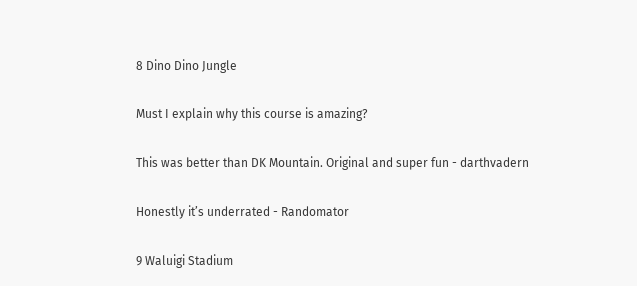8 Dino Dino Jungle

Must I explain why this course is amazing?

This was better than DK Mountain. Original and super fun - darthvadern

Honestly it’s underrated - Randomator

9 Waluigi Stadium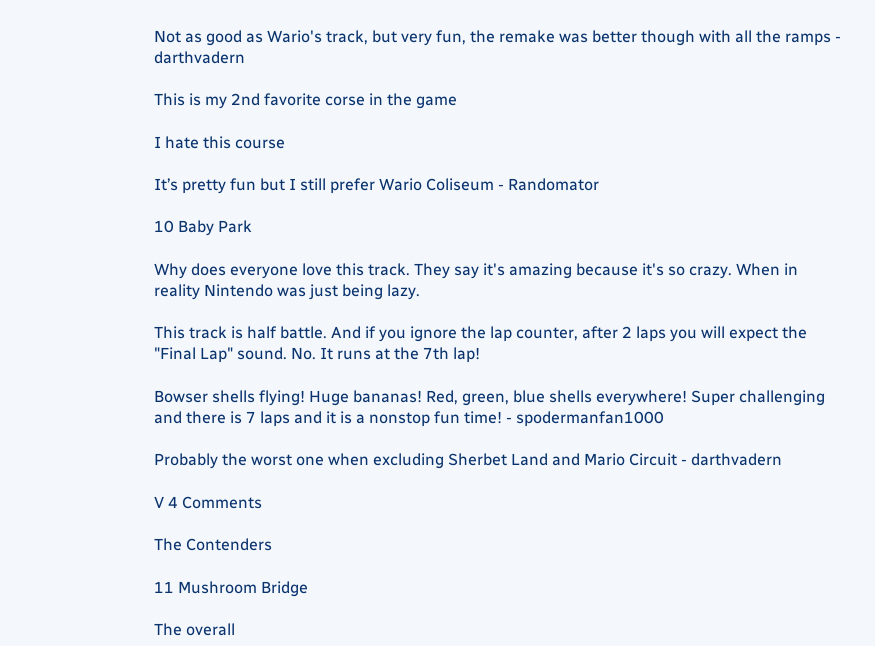Not as good as Wario's track, but very fun, the remake was better though with all the ramps - darthvadern

This is my 2nd favorite corse in the game

I hate this course

It’s pretty fun but I still prefer Wario Coliseum - Randomator

10 Baby Park

Why does everyone love this track. They say it's amazing because it's so crazy. When in reality Nintendo was just being lazy.

This track is half battle. And if you ignore the lap counter, after 2 laps you will expect the "Final Lap" sound. No. It runs at the 7th lap!

Bowser shells flying! Huge bananas! Red, green, blue shells everywhere! Super challenging and there is 7 laps and it is a nonstop fun time! - spodermanfan1000

Probably the worst one when excluding Sherbet Land and Mario Circuit - darthvadern

V 4 Comments

The Contenders

11 Mushroom Bridge

The overall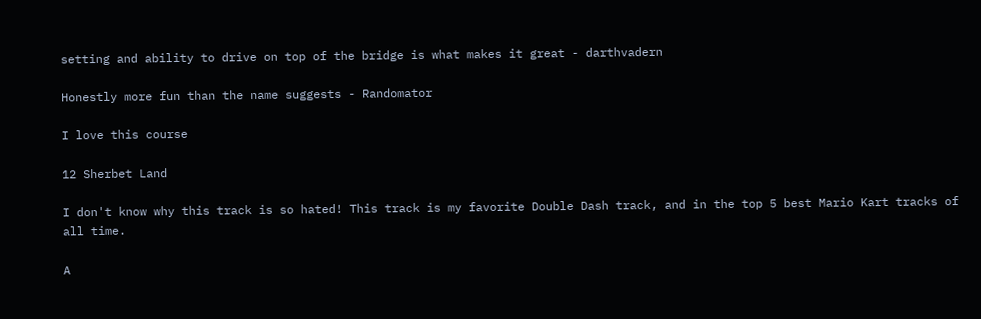setting and ability to drive on top of the bridge is what makes it great - darthvadern

Honestly more fun than the name suggests - Randomator

I love this course

12 Sherbet Land

I don't know why this track is so hated! This track is my favorite Double Dash track, and in the top 5 best Mario Kart tracks of all time.

A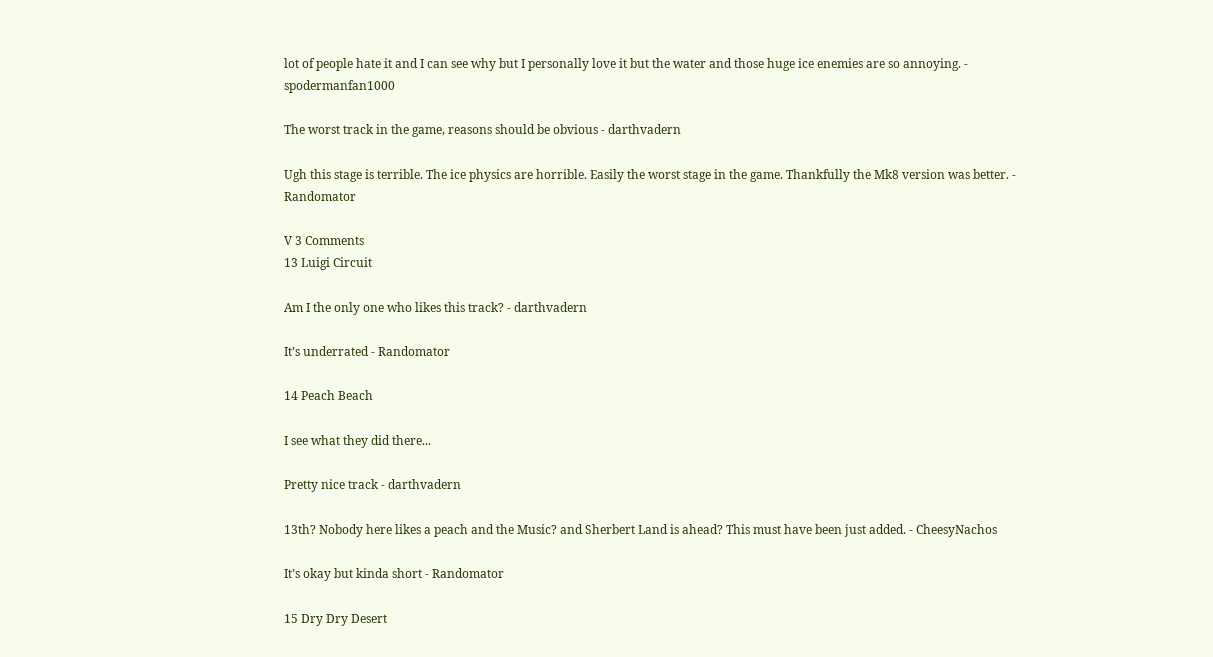lot of people hate it and I can see why but I personally love it but the water and those huge ice enemies are so annoying. - spodermanfan1000

The worst track in the game, reasons should be obvious - darthvadern

Ugh this stage is terrible. The ice physics are horrible. Easily the worst stage in the game. Thankfully the Mk8 version was better. - Randomator

V 3 Comments
13 Luigi Circuit

Am I the only one who likes this track? - darthvadern

It’s underrated - Randomator

14 Peach Beach

I see what they did there...

Pretty nice track - darthvadern

13th? Nobody here likes a peach and the Music? and Sherbert Land is ahead? This must have been just added. - CheesyNachos

It’s okay but kinda short - Randomator

15 Dry Dry Desert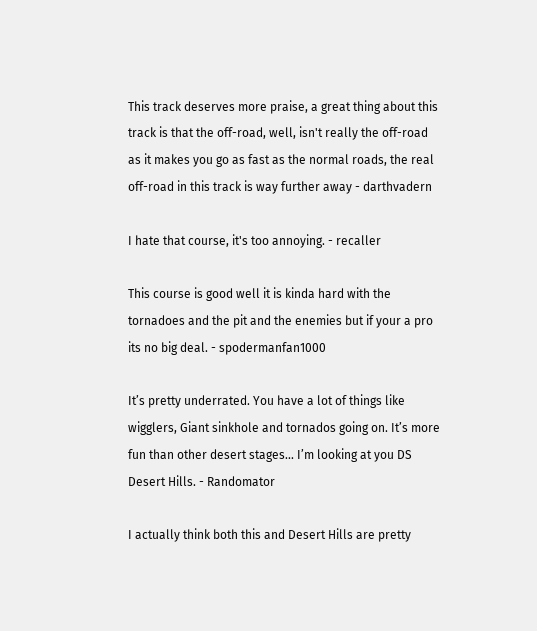This track deserves more praise, a great thing about this track is that the off-road, well, isn't really the off-road as it makes you go as fast as the normal roads, the real off-road in this track is way further away - darthvadern

I hate that course, it's too annoying. - recaller

This course is good well it is kinda hard with the tornadoes and the pit and the enemies but if your a pro its no big deal. - spodermanfan1000

It’s pretty underrated. You have a lot of things like wigglers, Giant sinkhole and tornados going on. It’s more fun than other desert stages... I’m looking at you DS Desert Hills. - Randomator

I actually think both this and Desert Hills are pretty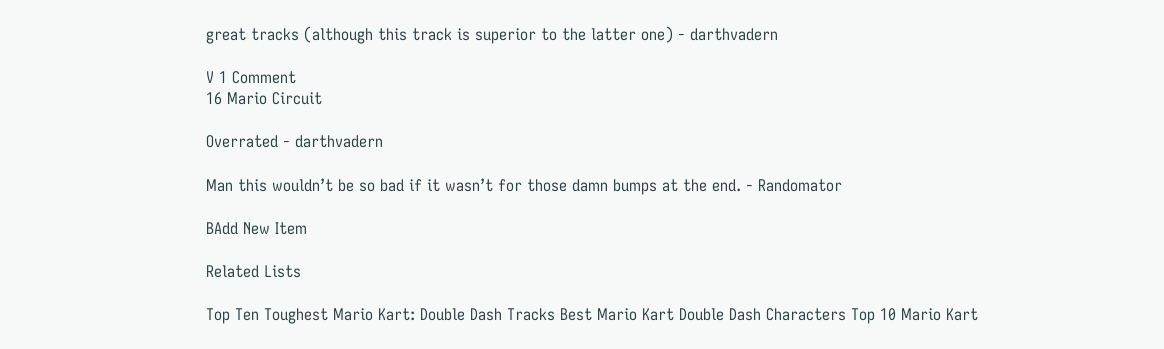great tracks (although this track is superior to the latter one) - darthvadern

V 1 Comment
16 Mario Circuit

Overrated - darthvadern

Man this wouldn’t be so bad if it wasn’t for those damn bumps at the end. - Randomator

BAdd New Item

Related Lists

Top Ten Toughest Mario Kart: Double Dash Tracks Best Mario Kart Double Dash Characters Top 10 Mario Kart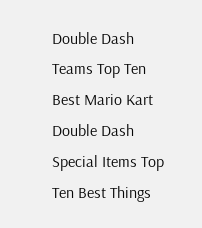Double Dash Teams Top Ten Best Mario Kart Double Dash Special Items Top Ten Best Things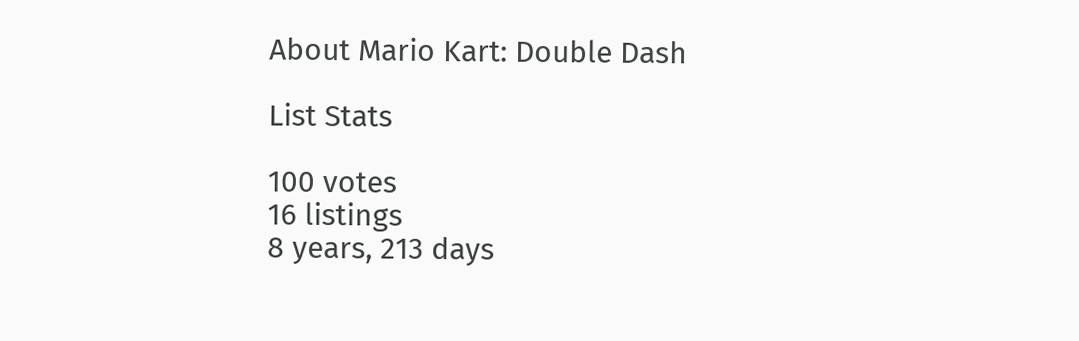About Mario Kart: Double Dash

List Stats

100 votes
16 listings
8 years, 213 days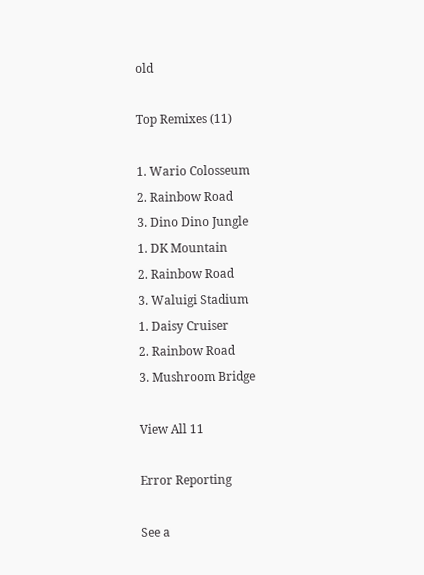old

Top Remixes (11)

1. Wario Colosseum
2. Rainbow Road
3. Dino Dino Jungle
1. DK Mountain
2. Rainbow Road
3. Waluigi Stadium
1. Daisy Cruiser
2. Rainbow Road
3. Mushroom Bridge

View All 11

Error Reporting

See a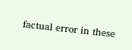factual error in these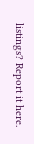listings? Report it here.